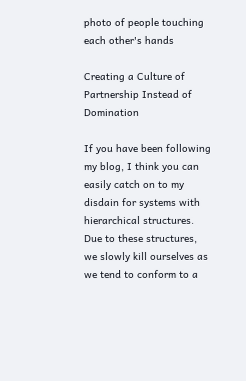photo of people touching each other's hands

Creating a Culture of Partnership Instead of Domination

If you have been following my blog, I think you can easily catch on to my disdain for systems with hierarchical structures. Due to these structures, we slowly kill ourselves as we tend to conform to a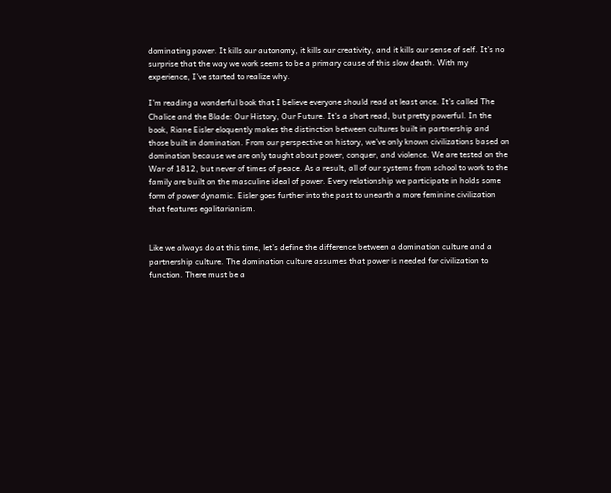dominating power. It kills our autonomy, it kills our creativity, and it kills our sense of self. It’s no surprise that the way we work seems to be a primary cause of this slow death. With my experience, I’ve started to realize why.

I’m reading a wonderful book that I believe everyone should read at least once. It’s called The Chalice and the Blade: Our History, Our Future. It’s a short read, but pretty powerful. In the book, Riane Eisler eloquently makes the distinction between cultures built in partnership and those built in domination. From our perspective on history, we’ve only known civilizations based on domination because we are only taught about power, conquer, and violence. We are tested on the War of 1812, but never of times of peace. As a result, all of our systems from school to work to the family are built on the masculine ideal of power. Every relationship we participate in holds some form of power dynamic. Eisler goes further into the past to unearth a more feminine civilization that features egalitarianism.


Like we always do at this time, let’s define the difference between a domination culture and a partnership culture. The domination culture assumes that power is needed for civilization to function. There must be a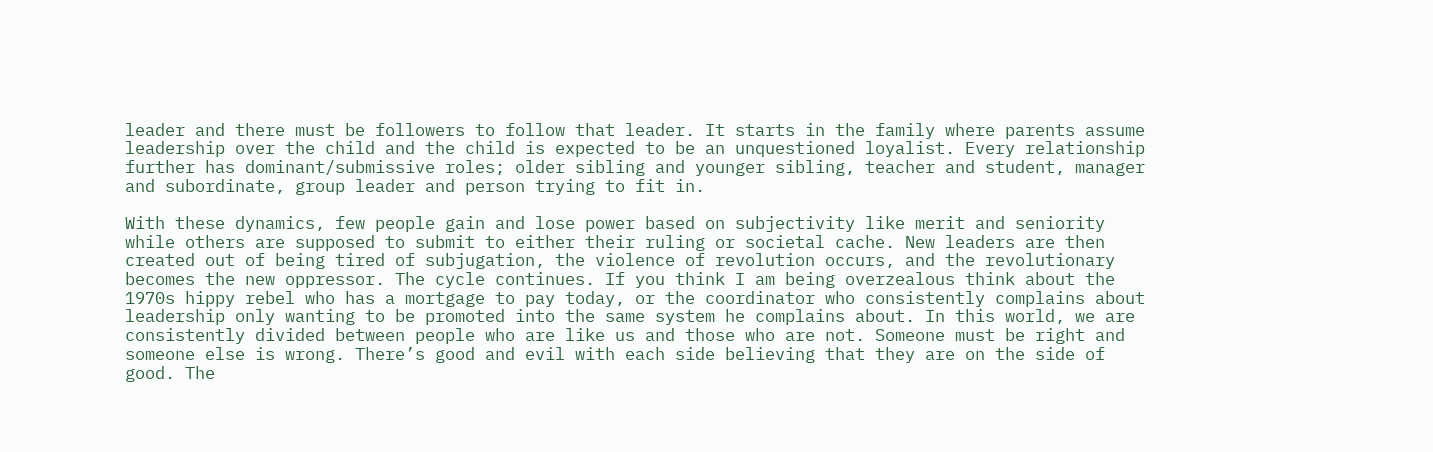leader and there must be followers to follow that leader. It starts in the family where parents assume leadership over the child and the child is expected to be an unquestioned loyalist. Every relationship further has dominant/submissive roles; older sibling and younger sibling, teacher and student, manager and subordinate, group leader and person trying to fit in.

With these dynamics, few people gain and lose power based on subjectivity like merit and seniority while others are supposed to submit to either their ruling or societal cache. New leaders are then created out of being tired of subjugation, the violence of revolution occurs, and the revolutionary becomes the new oppressor. The cycle continues. If you think I am being overzealous think about the 1970s hippy rebel who has a mortgage to pay today, or the coordinator who consistently complains about leadership only wanting to be promoted into the same system he complains about. In this world, we are consistently divided between people who are like us and those who are not. Someone must be right and someone else is wrong. There’s good and evil with each side believing that they are on the side of good. The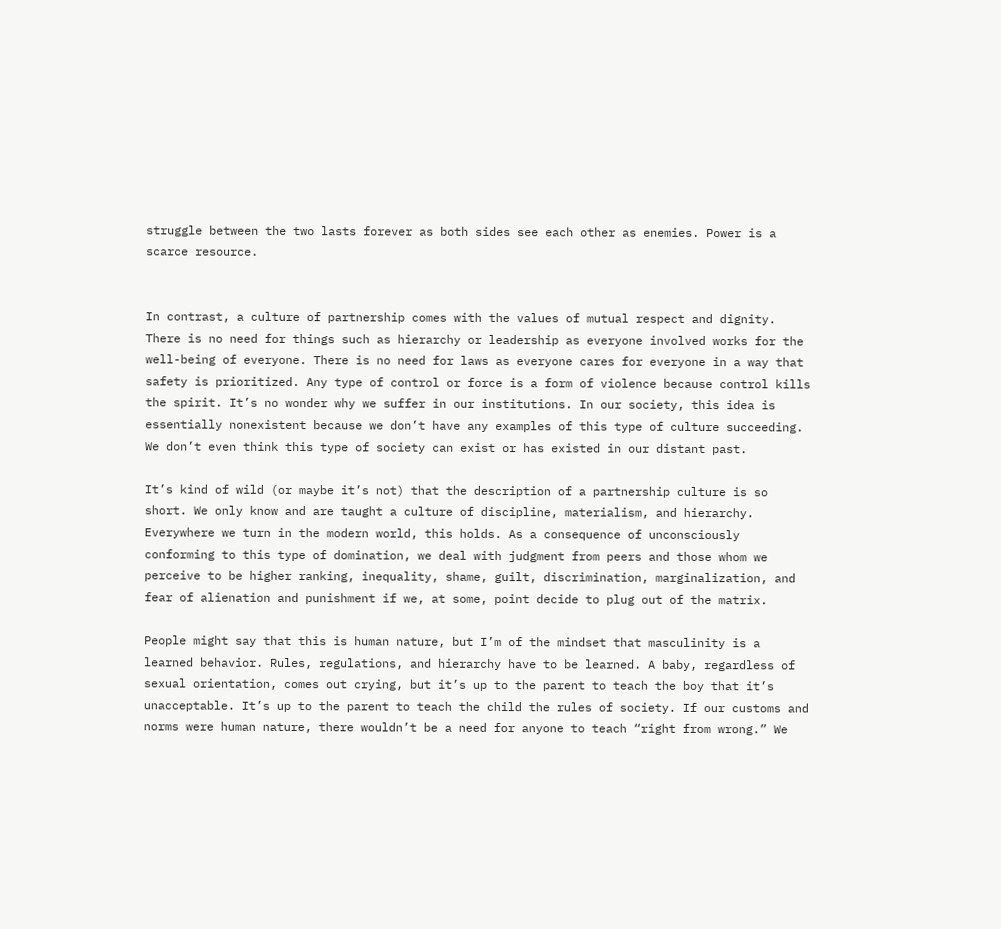struggle between the two lasts forever as both sides see each other as enemies. Power is a scarce resource.


In contrast, a culture of partnership comes with the values of mutual respect and dignity. There is no need for things such as hierarchy or leadership as everyone involved works for the well-being of everyone. There is no need for laws as everyone cares for everyone in a way that safety is prioritized. Any type of control or force is a form of violence because control kills the spirit. It’s no wonder why we suffer in our institutions. In our society, this idea is essentially nonexistent because we don’t have any examples of this type of culture succeeding. We don’t even think this type of society can exist or has existed in our distant past.

It’s kind of wild (or maybe it’s not) that the description of a partnership culture is so short. We only know and are taught a culture of discipline, materialism, and hierarchy. Everywhere we turn in the modern world, this holds. As a consequence of unconsciously conforming to this type of domination, we deal with judgment from peers and those whom we perceive to be higher ranking, inequality, shame, guilt, discrimination, marginalization, and fear of alienation and punishment if we, at some, point decide to plug out of the matrix.

People might say that this is human nature, but I’m of the mindset that masculinity is a learned behavior. Rules, regulations, and hierarchy have to be learned. A baby, regardless of sexual orientation, comes out crying, but it’s up to the parent to teach the boy that it’s unacceptable. It’s up to the parent to teach the child the rules of society. If our customs and norms were human nature, there wouldn’t be a need for anyone to teach “right from wrong.” We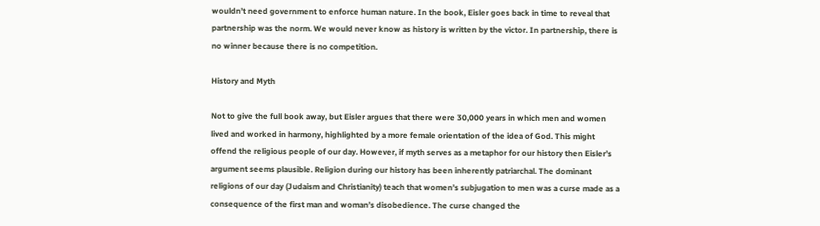wouldn’t need government to enforce human nature. In the book, Eisler goes back in time to reveal that partnership was the norm. We would never know as history is written by the victor. In partnership, there is no winner because there is no competition.

History and Myth

Not to give the full book away, but Eisler argues that there were 30,000 years in which men and women lived and worked in harmony, highlighted by a more female orientation of the idea of God. This might offend the religious people of our day. However, if myth serves as a metaphor for our history then Eisler’s argument seems plausible. Religion during our history has been inherently patriarchal. The dominant religions of our day (Judaism and Christianity) teach that women’s subjugation to men was a curse made as a consequence of the first man and woman’s disobedience. The curse changed the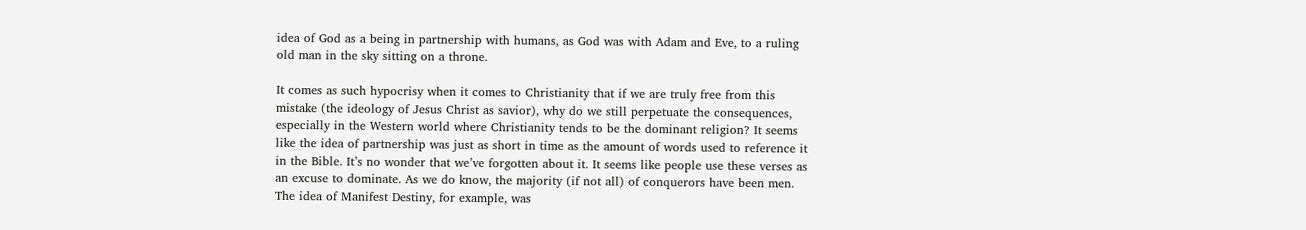idea of God as a being in partnership with humans, as God was with Adam and Eve, to a ruling old man in the sky sitting on a throne.

It comes as such hypocrisy when it comes to Christianity that if we are truly free from this mistake (the ideology of Jesus Christ as savior), why do we still perpetuate the consequences, especially in the Western world where Christianity tends to be the dominant religion? It seems like the idea of partnership was just as short in time as the amount of words used to reference it in the Bible. It’s no wonder that we’ve forgotten about it. It seems like people use these verses as an excuse to dominate. As we do know, the majority (if not all) of conquerors have been men. The idea of Manifest Destiny, for example, was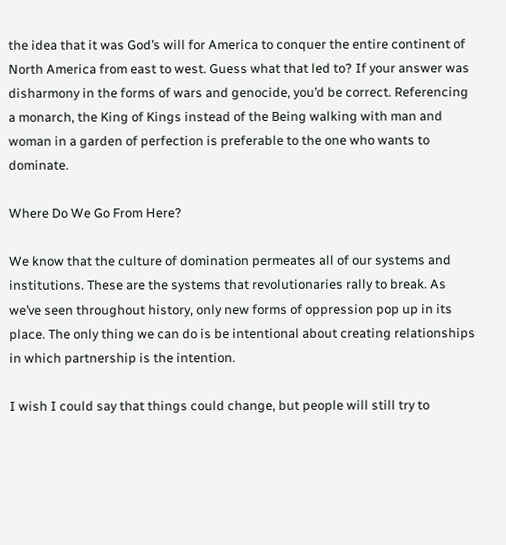the idea that it was God’s will for America to conquer the entire continent of North America from east to west. Guess what that led to? If your answer was disharmony in the forms of wars and genocide, you’d be correct. Referencing a monarch, the King of Kings instead of the Being walking with man and woman in a garden of perfection is preferable to the one who wants to dominate.

Where Do We Go From Here?

We know that the culture of domination permeates all of our systems and institutions. These are the systems that revolutionaries rally to break. As we’ve seen throughout history, only new forms of oppression pop up in its place. The only thing we can do is be intentional about creating relationships in which partnership is the intention.

I wish I could say that things could change, but people will still try to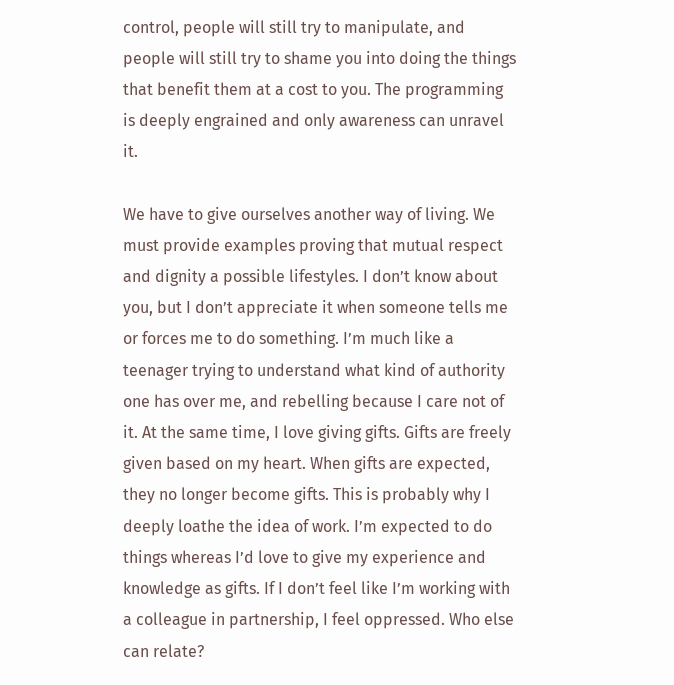control, people will still try to manipulate, and people will still try to shame you into doing the things that benefit them at a cost to you. The programming is deeply engrained and only awareness can unravel it.

We have to give ourselves another way of living. We must provide examples proving that mutual respect and dignity a possible lifestyles. I don’t know about you, but I don’t appreciate it when someone tells me or forces me to do something. I’m much like a teenager trying to understand what kind of authority one has over me, and rebelling because I care not of it. At the same time, I love giving gifts. Gifts are freely given based on my heart. When gifts are expected, they no longer become gifts. This is probably why I deeply loathe the idea of work. I’m expected to do things whereas I’d love to give my experience and knowledge as gifts. If I don’t feel like I’m working with a colleague in partnership, I feel oppressed. Who else can relate?